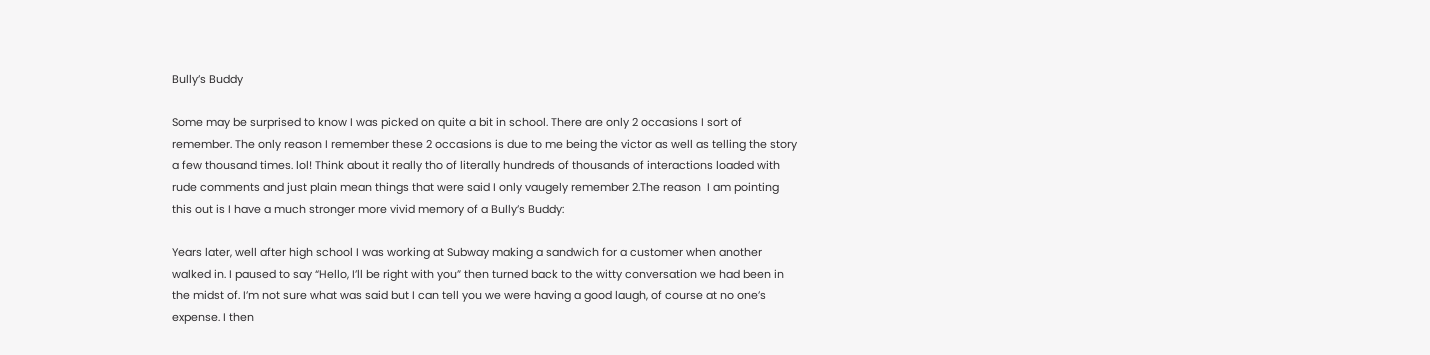Bully’s Buddy

Some may be surprised to know I was picked on quite a bit in school. There are only 2 occasions I sort of remember. The only reason I remember these 2 occasions is due to me being the victor as well as telling the story a few thousand times. lol! Think about it really tho of literally hundreds of thousands of interactions loaded with rude comments and just plain mean things that were said I only vaugely remember 2.The reason  I am pointing this out is I have a much stronger more vivid memory of a Bully’s Buddy:

Years later, well after high school I was working at Subway making a sandwich for a customer when another walked in. I paused to say “Hello, I’ll be right with you” then turned back to the witty conversation we had been in the midst of. I’m not sure what was said but I can tell you we were having a good laugh, of course at no one’s expense. I then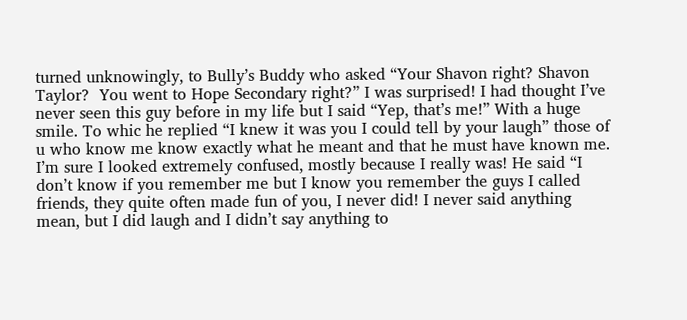turned unknowingly, to Bully’s Buddy who asked “Your Shavon right? Shavon Taylor?  You went to Hope Secondary right?” I was surprised! I had thought I’ve never seen this guy before in my life but I said “Yep, that’s me!” With a huge smile. To whic he replied “I knew it was you I could tell by your laugh” those of u who know me know exactly what he meant and that he must have known me. I’m sure I looked extremely confused, mostly because I really was! He said “I don’t know if you remember me but I know you remember the guys I called friends, they quite often made fun of you, I never did! I never said anything mean, but I did laugh and I didn’t say anything to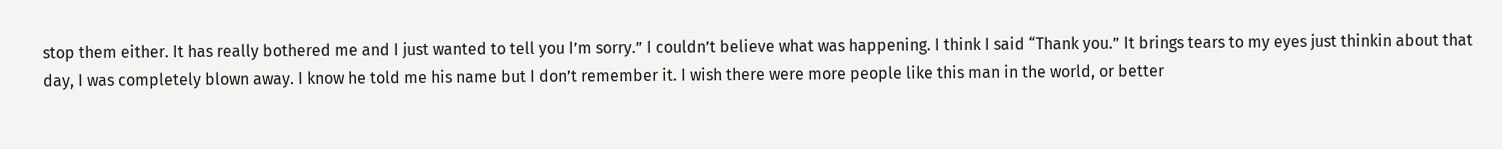stop them either. It has really bothered me and I just wanted to tell you I’m sorry.” I couldn’t believe what was happening. I think I said “Thank you.” It brings tears to my eyes just thinkin about that day, I was completely blown away. I know he told me his name but I don’t remember it. I wish there were more people like this man in the world, or better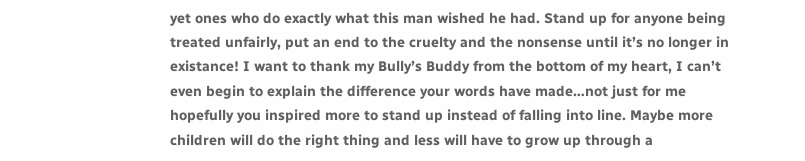yet ones who do exactly what this man wished he had. Stand up for anyone being treated unfairly, put an end to the cruelty and the nonsense until it’s no longer in existance! I want to thank my Bully’s Buddy from the bottom of my heart, I can’t even begin to explain the difference your words have made…not just for me hopefully you inspired more to stand up instead of falling into line. Maybe more children will do the right thing and less will have to grow up through a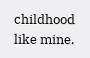childhood like mine.